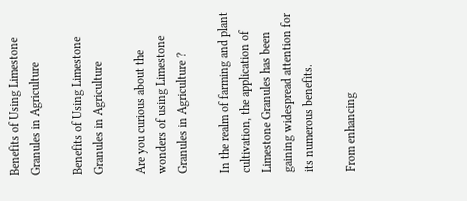Benefits of Using Limestone Granules in Agriculture

Benefits of Using Limestone Granules in Agriculture

Are you curious about the wonders of using Limestone Granules in Agriculture ?

In the realm of farming and plant cultivation, the application of Limestone Granules has been gaining widespread attention for its numerous benefits.

From enhancing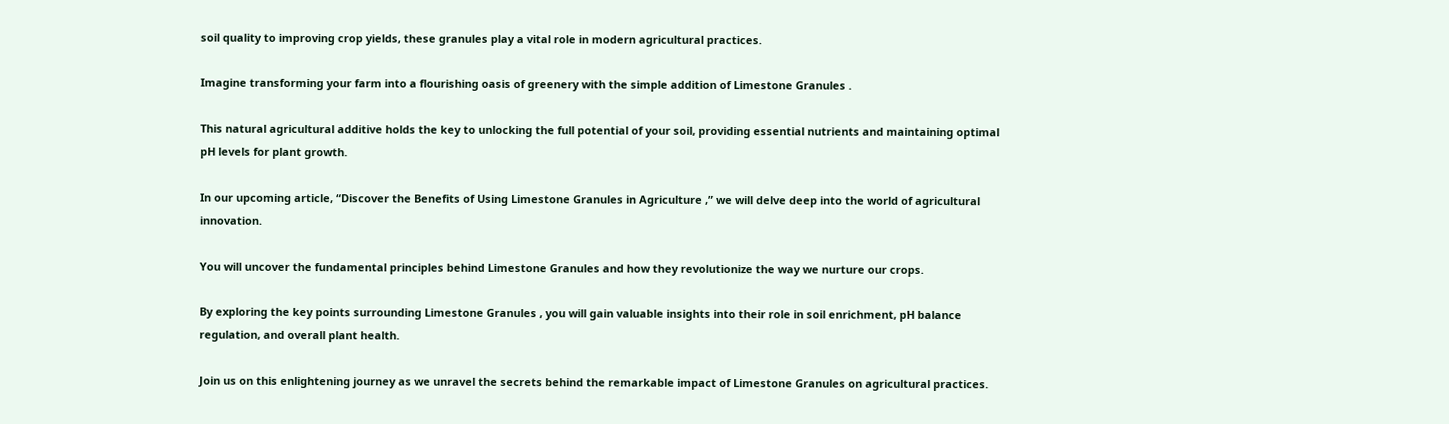soil quality to improving crop yields, these granules play a vital role in modern agricultural practices.

Imagine transforming your farm into a flourishing oasis of greenery with the simple addition of Limestone Granules .

This natural agricultural additive holds the key to unlocking the full potential of your soil, providing essential nutrients and maintaining optimal pH levels for plant growth.

In our upcoming article, “Discover the Benefits of Using Limestone Granules in Agriculture ,” we will delve deep into the world of agricultural innovation.

You will uncover the fundamental principles behind Limestone Granules and how they revolutionize the way we nurture our crops.

By exploring the key points surrounding Limestone Granules , you will gain valuable insights into their role in soil enrichment, pH balance regulation, and overall plant health.

Join us on this enlightening journey as we unravel the secrets behind the remarkable impact of Limestone Granules on agricultural practices.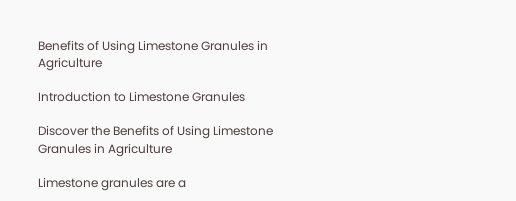Benefits of Using Limestone Granules in Agriculture

Introduction to Limestone Granules

Discover the Benefits of Using Limestone Granules in Agriculture

Limestone granules are a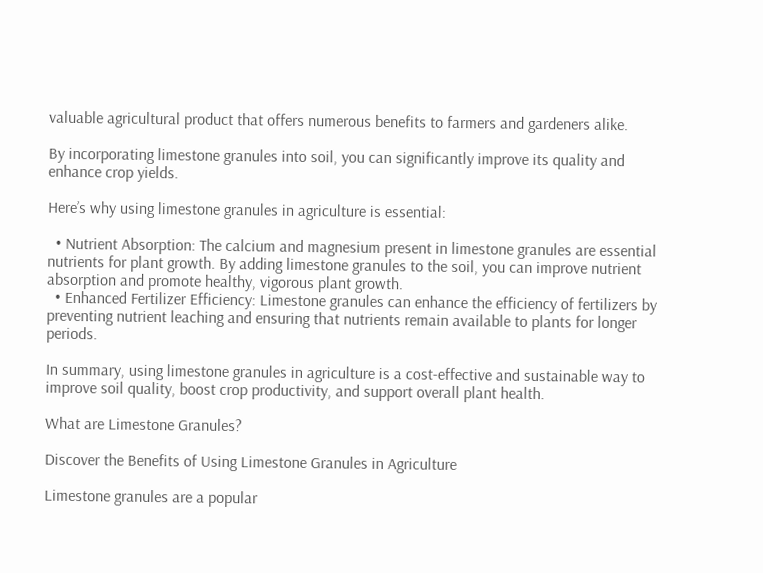valuable agricultural product that offers numerous benefits to farmers and gardeners alike.

By incorporating limestone granules into soil, you can significantly improve its quality and enhance crop yields.

Here’s why using limestone granules in agriculture is essential:

  • Nutrient Absorption: The calcium and magnesium present in limestone granules are essential nutrients for plant growth. By adding limestone granules to the soil, you can improve nutrient absorption and promote healthy, vigorous plant growth.
  • Enhanced Fertilizer Efficiency: Limestone granules can enhance the efficiency of fertilizers by preventing nutrient leaching and ensuring that nutrients remain available to plants for longer periods.

In summary, using limestone granules in agriculture is a cost-effective and sustainable way to improve soil quality, boost crop productivity, and support overall plant health.

What are Limestone Granules?

Discover the Benefits of Using Limestone Granules in Agriculture

Limestone granules are a popular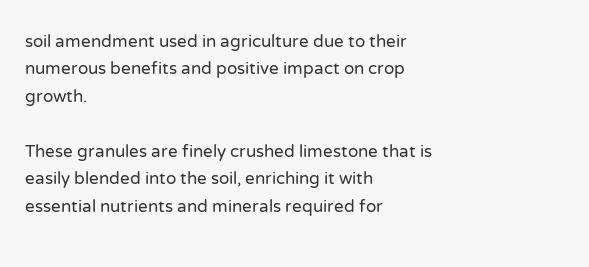soil amendment used in agriculture due to their numerous benefits and positive impact on crop growth.

These granules are finely crushed limestone that is easily blended into the soil, enriching it with essential nutrients and minerals required for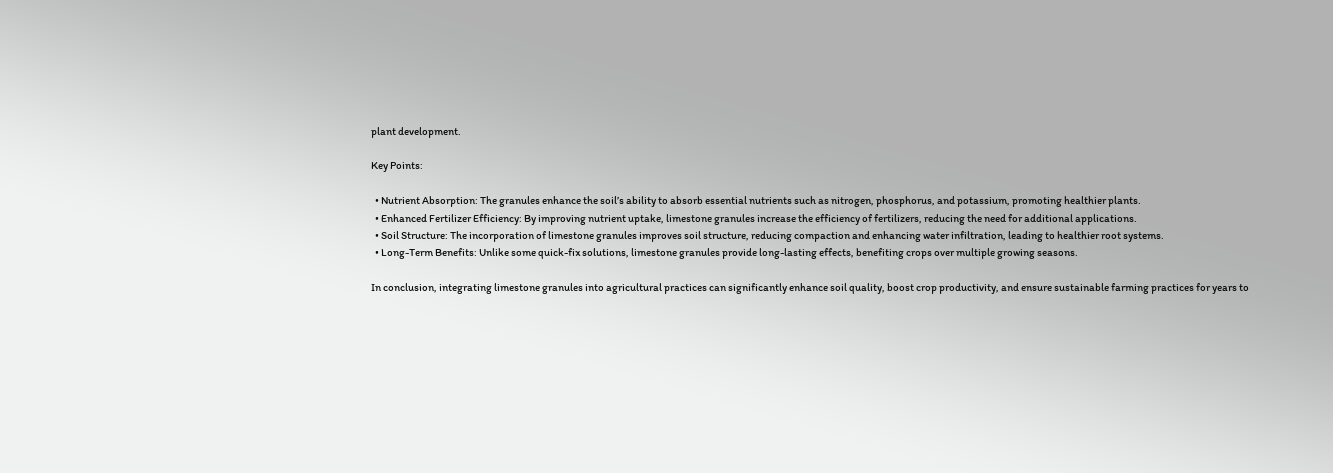plant development.

Key Points:

  • Nutrient Absorption: The granules enhance the soil’s ability to absorb essential nutrients such as nitrogen, phosphorus, and potassium, promoting healthier plants.
  • Enhanced Fertilizer Efficiency: By improving nutrient uptake, limestone granules increase the efficiency of fertilizers, reducing the need for additional applications.
  • Soil Structure: The incorporation of limestone granules improves soil structure, reducing compaction and enhancing water infiltration, leading to healthier root systems.
  • Long-Term Benefits: Unlike some quick-fix solutions, limestone granules provide long-lasting effects, benefiting crops over multiple growing seasons.

In conclusion, integrating limestone granules into agricultural practices can significantly enhance soil quality, boost crop productivity, and ensure sustainable farming practices for years to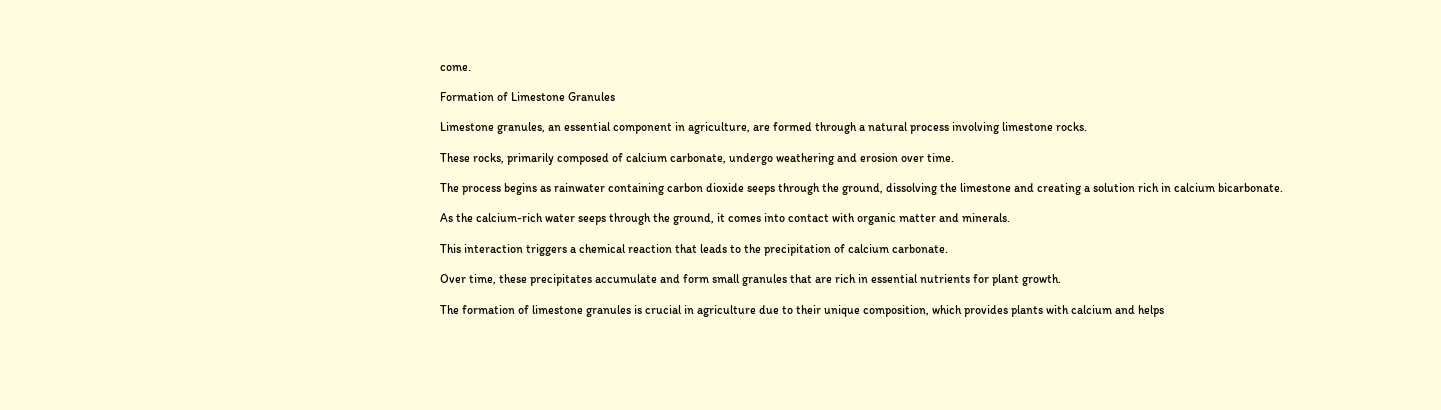come.

Formation of Limestone Granules

Limestone granules, an essential component in agriculture, are formed through a natural process involving limestone rocks.

These rocks, primarily composed of calcium carbonate, undergo weathering and erosion over time.

The process begins as rainwater containing carbon dioxide seeps through the ground, dissolving the limestone and creating a solution rich in calcium bicarbonate.

As the calcium-rich water seeps through the ground, it comes into contact with organic matter and minerals.

This interaction triggers a chemical reaction that leads to the precipitation of calcium carbonate.

Over time, these precipitates accumulate and form small granules that are rich in essential nutrients for plant growth.

The formation of limestone granules is crucial in agriculture due to their unique composition, which provides plants with calcium and helps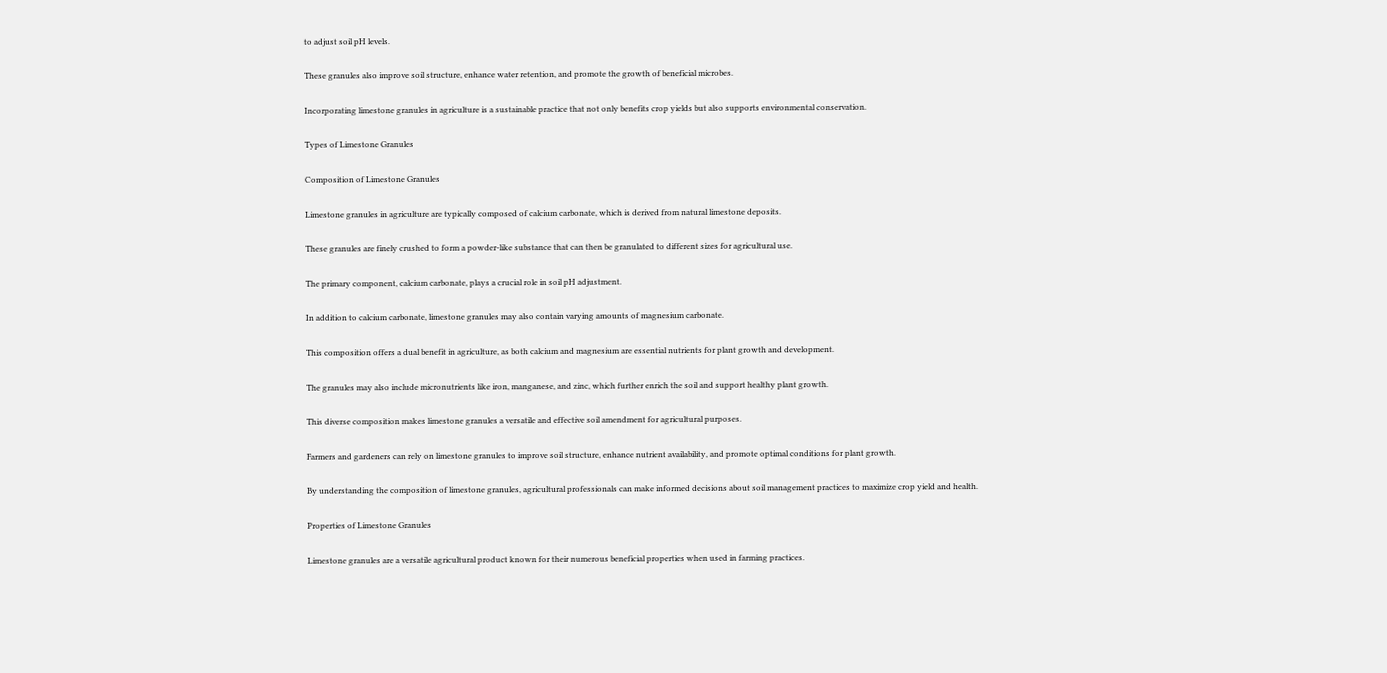to adjust soil pH levels.

These granules also improve soil structure, enhance water retention, and promote the growth of beneficial microbes.

Incorporating limestone granules in agriculture is a sustainable practice that not only benefits crop yields but also supports environmental conservation.

Types of Limestone Granules

Composition of Limestone Granules

Limestone granules in agriculture are typically composed of calcium carbonate, which is derived from natural limestone deposits.

These granules are finely crushed to form a powder-like substance that can then be granulated to different sizes for agricultural use.

The primary component, calcium carbonate, plays a crucial role in soil pH adjustment.

In addition to calcium carbonate, limestone granules may also contain varying amounts of magnesium carbonate.

This composition offers a dual benefit in agriculture, as both calcium and magnesium are essential nutrients for plant growth and development.

The granules may also include micronutrients like iron, manganese, and zinc, which further enrich the soil and support healthy plant growth.

This diverse composition makes limestone granules a versatile and effective soil amendment for agricultural purposes.

Farmers and gardeners can rely on limestone granules to improve soil structure, enhance nutrient availability, and promote optimal conditions for plant growth.

By understanding the composition of limestone granules, agricultural professionals can make informed decisions about soil management practices to maximize crop yield and health.

Properties of Limestone Granules

Limestone granules are a versatile agricultural product known for their numerous beneficial properties when used in farming practices.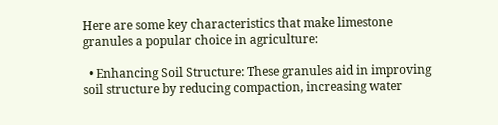Here are some key characteristics that make limestone granules a popular choice in agriculture:

  • Enhancing Soil Structure: These granules aid in improving soil structure by reducing compaction, increasing water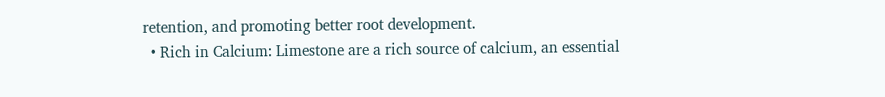retention, and promoting better root development.
  • Rich in Calcium: Limestone are a rich source of calcium, an essential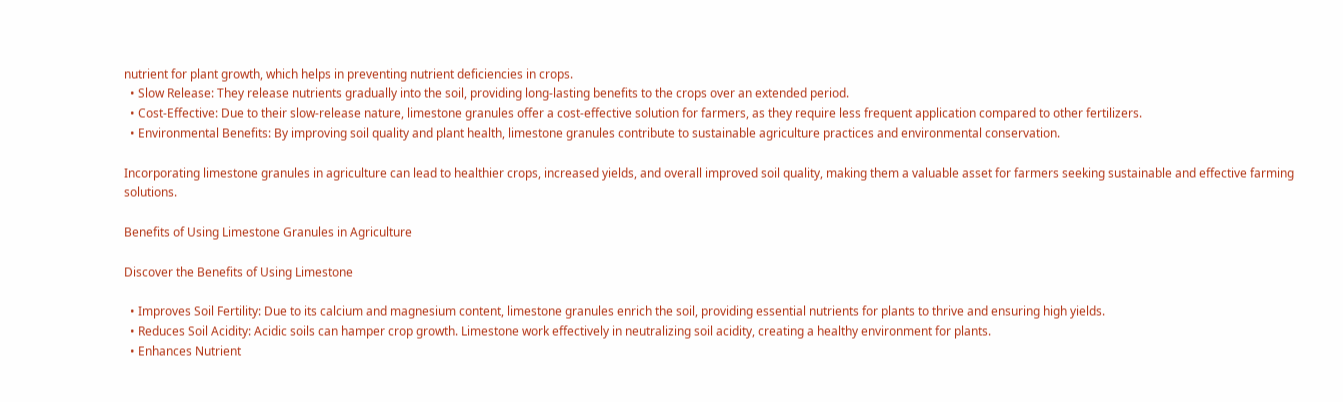nutrient for plant growth, which helps in preventing nutrient deficiencies in crops.
  • Slow Release: They release nutrients gradually into the soil, providing long-lasting benefits to the crops over an extended period.
  • Cost-Effective: Due to their slow-release nature, limestone granules offer a cost-effective solution for farmers, as they require less frequent application compared to other fertilizers.
  • Environmental Benefits: By improving soil quality and plant health, limestone granules contribute to sustainable agriculture practices and environmental conservation.

Incorporating limestone granules in agriculture can lead to healthier crops, increased yields, and overall improved soil quality, making them a valuable asset for farmers seeking sustainable and effective farming solutions.

Benefits of Using Limestone Granules in Agriculture

Discover the Benefits of Using Limestone

  • Improves Soil Fertility: Due to its calcium and magnesium content, limestone granules enrich the soil, providing essential nutrients for plants to thrive and ensuring high yields.
  • Reduces Soil Acidity: Acidic soils can hamper crop growth. Limestone work effectively in neutralizing soil acidity, creating a healthy environment for plants.
  • Enhances Nutrient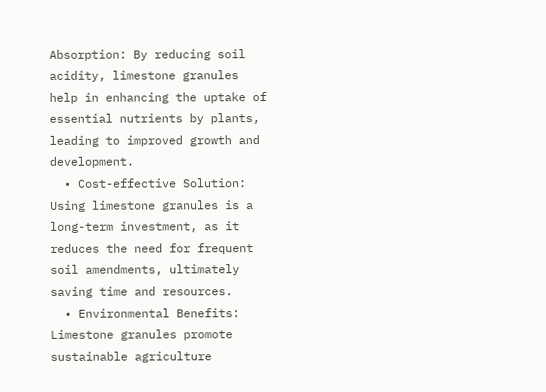Absorption: By reducing soil acidity, limestone granules help in enhancing the uptake of essential nutrients by plants, leading to improved growth and development.
  • Cost-effective Solution: Using limestone granules is a long-term investment, as it reduces the need for frequent soil amendments, ultimately saving time and resources.
  • Environmental Benefits: Limestone granules promote sustainable agriculture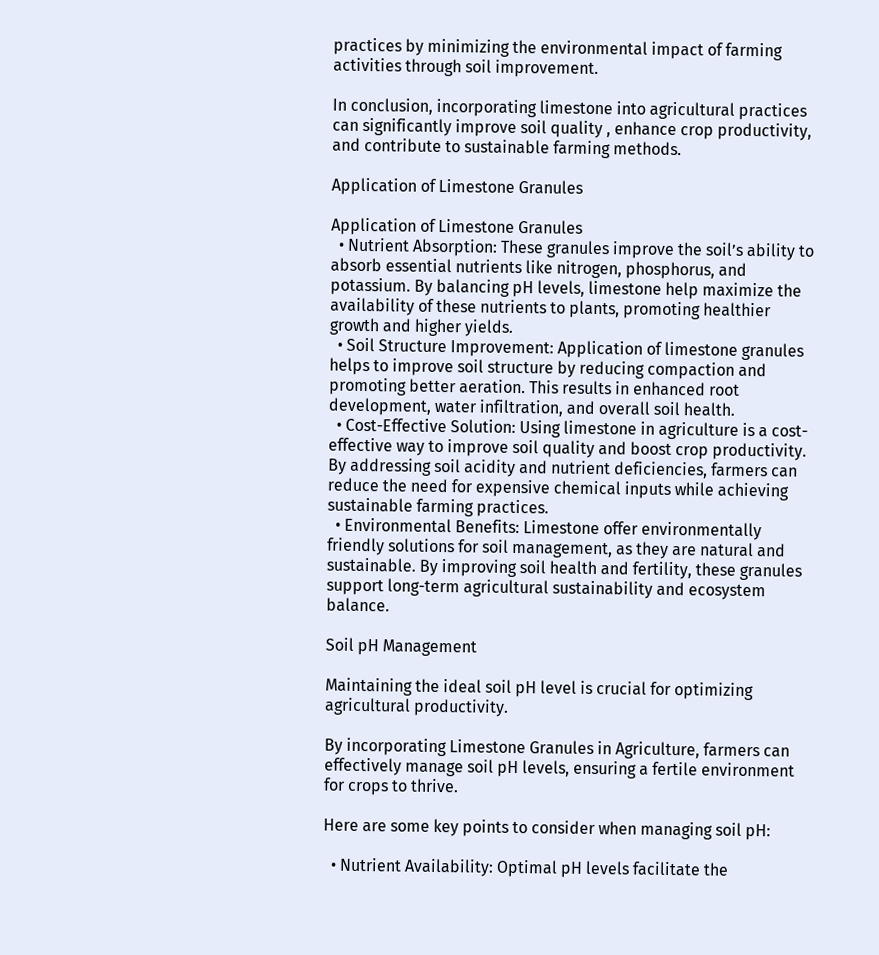practices by minimizing the environmental impact of farming activities through soil improvement.

In conclusion, incorporating limestone into agricultural practices can significantly improve soil quality , enhance crop productivity, and contribute to sustainable farming methods.

Application of Limestone Granules

Application of Limestone Granules
  • Nutrient Absorption: These granules improve the soil’s ability to absorb essential nutrients like nitrogen, phosphorus, and potassium. By balancing pH levels, limestone help maximize the availability of these nutrients to plants, promoting healthier growth and higher yields.
  • Soil Structure Improvement: Application of limestone granules helps to improve soil structure by reducing compaction and promoting better aeration. This results in enhanced root development, water infiltration, and overall soil health.
  • Cost-Effective Solution: Using limestone in agriculture is a cost-effective way to improve soil quality and boost crop productivity. By addressing soil acidity and nutrient deficiencies, farmers can reduce the need for expensive chemical inputs while achieving sustainable farming practices.
  • Environmental Benefits: Limestone offer environmentally friendly solutions for soil management, as they are natural and sustainable. By improving soil health and fertility, these granules support long-term agricultural sustainability and ecosystem balance.

Soil pH Management

Maintaining the ideal soil pH level is crucial for optimizing agricultural productivity.

By incorporating Limestone Granules in Agriculture, farmers can effectively manage soil pH levels, ensuring a fertile environment for crops to thrive.

Here are some key points to consider when managing soil pH:

  • Nutrient Availability: Optimal pH levels facilitate the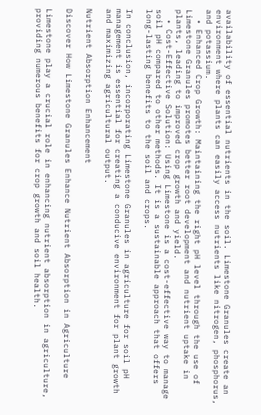availability of essential nutrients in the soil. Limestone Granules create an environment where plants can easily access nutrients like nitrogen, phosphorus, and potassium.
  • Enhanced Crop Growth: Maintaining the right pH level through the use of Limestone Granules promotes better root development and nutrient uptake in plants, leading to improved crop growth and yield.
  • Cost-Effective Solution: Using Limestone is a cost-effective way to manage soil pH compared to other methods. It is a sustainable approach that offers long-lasting benefits to the soil and crops.

In conclusion, incorporating Limestone Granules in agriculture for soil pH management is essential for creating a conducive environment for plant growth and maximizing agricultural output.

Nutrient Absorption Enhancement

Discover How Limestone Granules Enhance Nutrient Absorption in Agriculture

Limestone play a crucial role in enhancing nutrient absorption in agriculture, providing numerous benefits for crop growth and soil health.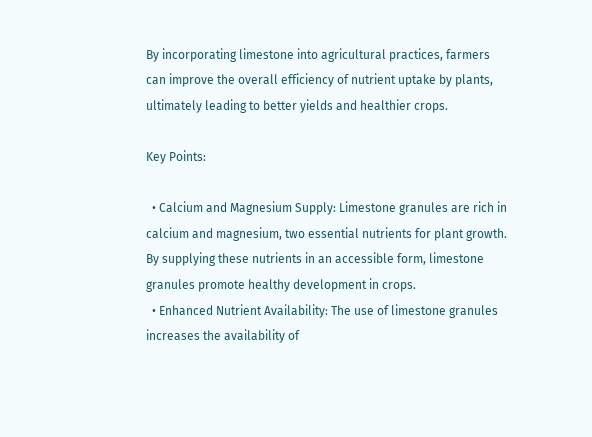By incorporating limestone into agricultural practices, farmers can improve the overall efficiency of nutrient uptake by plants, ultimately leading to better yields and healthier crops.

Key Points:

  • Calcium and Magnesium Supply: Limestone granules are rich in calcium and magnesium, two essential nutrients for plant growth. By supplying these nutrients in an accessible form, limestone granules promote healthy development in crops.
  • Enhanced Nutrient Availability: The use of limestone granules increases the availability of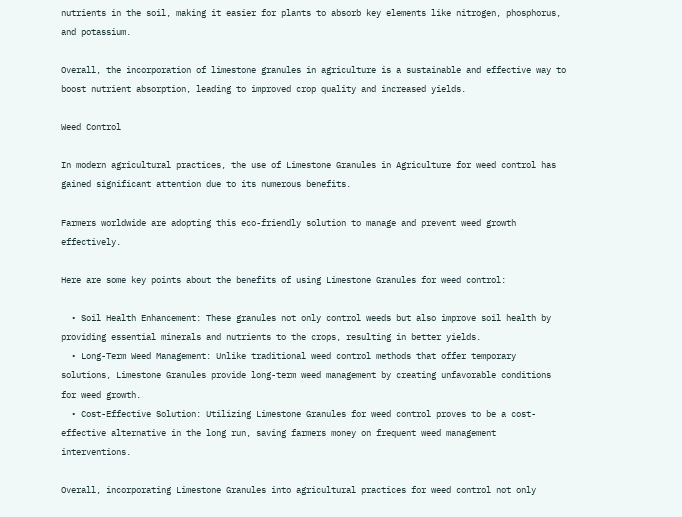nutrients in the soil, making it easier for plants to absorb key elements like nitrogen, phosphorus, and potassium.

Overall, the incorporation of limestone granules in agriculture is a sustainable and effective way to boost nutrient absorption, leading to improved crop quality and increased yields.

Weed Control

In modern agricultural practices, the use of Limestone Granules in Agriculture for weed control has gained significant attention due to its numerous benefits.

Farmers worldwide are adopting this eco-friendly solution to manage and prevent weed growth effectively.

Here are some key points about the benefits of using Limestone Granules for weed control:

  • Soil Health Enhancement: These granules not only control weeds but also improve soil health by providing essential minerals and nutrients to the crops, resulting in better yields.
  • Long-Term Weed Management: Unlike traditional weed control methods that offer temporary solutions, Limestone Granules provide long-term weed management by creating unfavorable conditions for weed growth.
  • Cost-Effective Solution: Utilizing Limestone Granules for weed control proves to be a cost-effective alternative in the long run, saving farmers money on frequent weed management interventions.

Overall, incorporating Limestone Granules into agricultural practices for weed control not only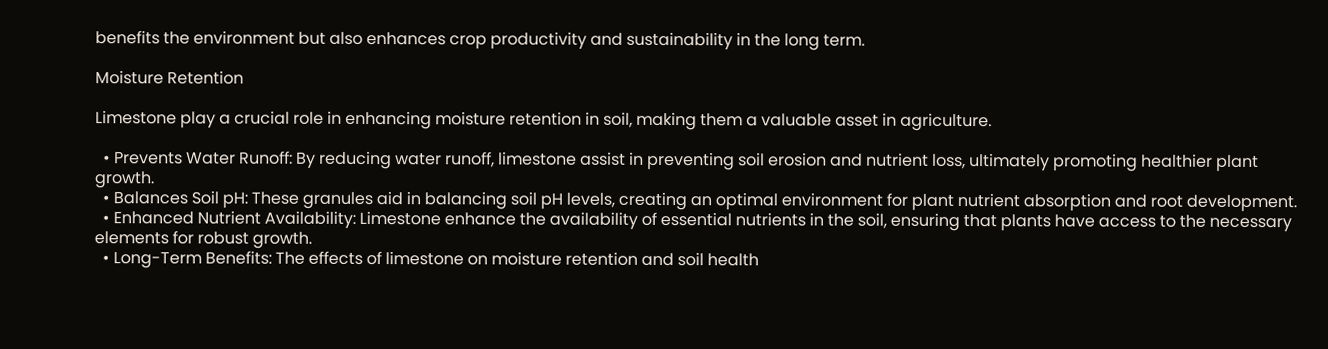benefits the environment but also enhances crop productivity and sustainability in the long term.

Moisture Retention

Limestone play a crucial role in enhancing moisture retention in soil, making them a valuable asset in agriculture.

  • Prevents Water Runoff: By reducing water runoff, limestone assist in preventing soil erosion and nutrient loss, ultimately promoting healthier plant growth.
  • Balances Soil pH: These granules aid in balancing soil pH levels, creating an optimal environment for plant nutrient absorption and root development.
  • Enhanced Nutrient Availability: Limestone enhance the availability of essential nutrients in the soil, ensuring that plants have access to the necessary elements for robust growth.
  • Long-Term Benefits: The effects of limestone on moisture retention and soil health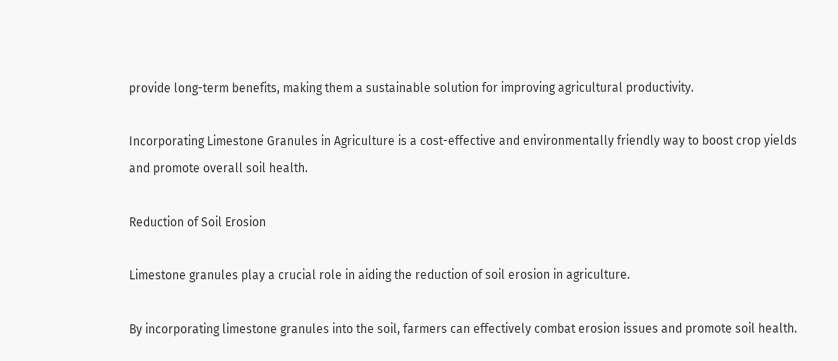provide long-term benefits, making them a sustainable solution for improving agricultural productivity.

Incorporating Limestone Granules in Agriculture is a cost-effective and environmentally friendly way to boost crop yields and promote overall soil health.

Reduction of Soil Erosion

Limestone granules play a crucial role in aiding the reduction of soil erosion in agriculture.

By incorporating limestone granules into the soil, farmers can effectively combat erosion issues and promote soil health.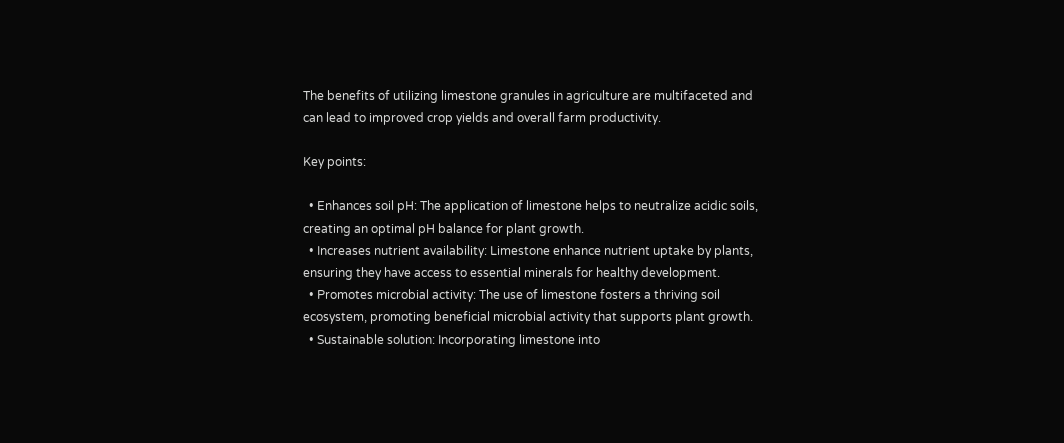The benefits of utilizing limestone granules in agriculture are multifaceted and can lead to improved crop yields and overall farm productivity.

Key points:

  • Enhances soil pH: The application of limestone helps to neutralize acidic soils, creating an optimal pH balance for plant growth.
  • Increases nutrient availability: Limestone enhance nutrient uptake by plants, ensuring they have access to essential minerals for healthy development.
  • Promotes microbial activity: The use of limestone fosters a thriving soil ecosystem, promoting beneficial microbial activity that supports plant growth.
  • Sustainable solution: Incorporating limestone into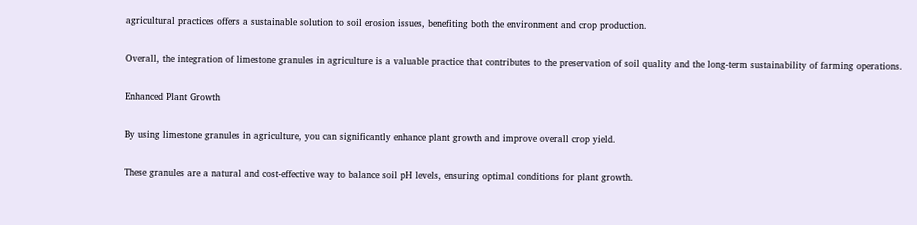agricultural practices offers a sustainable solution to soil erosion issues, benefiting both the environment and crop production.

Overall, the integration of limestone granules in agriculture is a valuable practice that contributes to the preservation of soil quality and the long-term sustainability of farming operations.

Enhanced Plant Growth

By using limestone granules in agriculture, you can significantly enhance plant growth and improve overall crop yield.

These granules are a natural and cost-effective way to balance soil pH levels, ensuring optimal conditions for plant growth.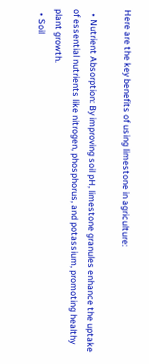Here are the key benefits of using limestone in agriculture:

  • Nutrient Absorption: By improving soil pH, limestone granules enhance the uptake of essential nutrients like nitrogen, phosphorus, and potassium, promoting healthy plant growth.
  • Soil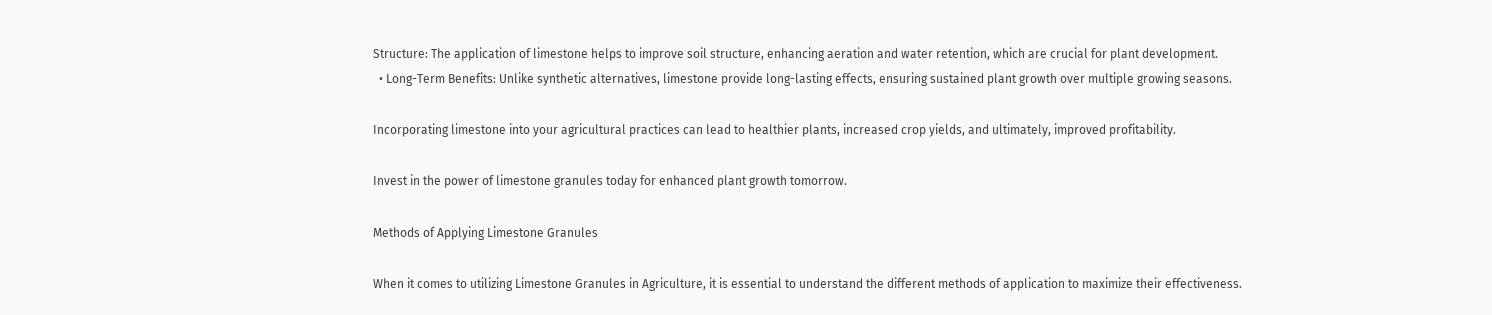Structure: The application of limestone helps to improve soil structure, enhancing aeration and water retention, which are crucial for plant development.
  • Long-Term Benefits: Unlike synthetic alternatives, limestone provide long-lasting effects, ensuring sustained plant growth over multiple growing seasons.

Incorporating limestone into your agricultural practices can lead to healthier plants, increased crop yields, and ultimately, improved profitability.

Invest in the power of limestone granules today for enhanced plant growth tomorrow.

Methods of Applying Limestone Granules

When it comes to utilizing Limestone Granules in Agriculture, it is essential to understand the different methods of application to maximize their effectiveness.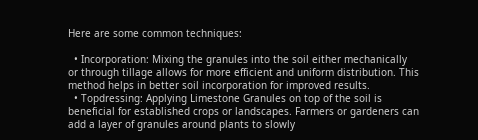Here are some common techniques:

  • Incorporation: Mixing the granules into the soil either mechanically or through tillage allows for more efficient and uniform distribution. This method helps in better soil incorporation for improved results.
  • Topdressing: Applying Limestone Granules on top of the soil is beneficial for established crops or landscapes. Farmers or gardeners can add a layer of granules around plants to slowly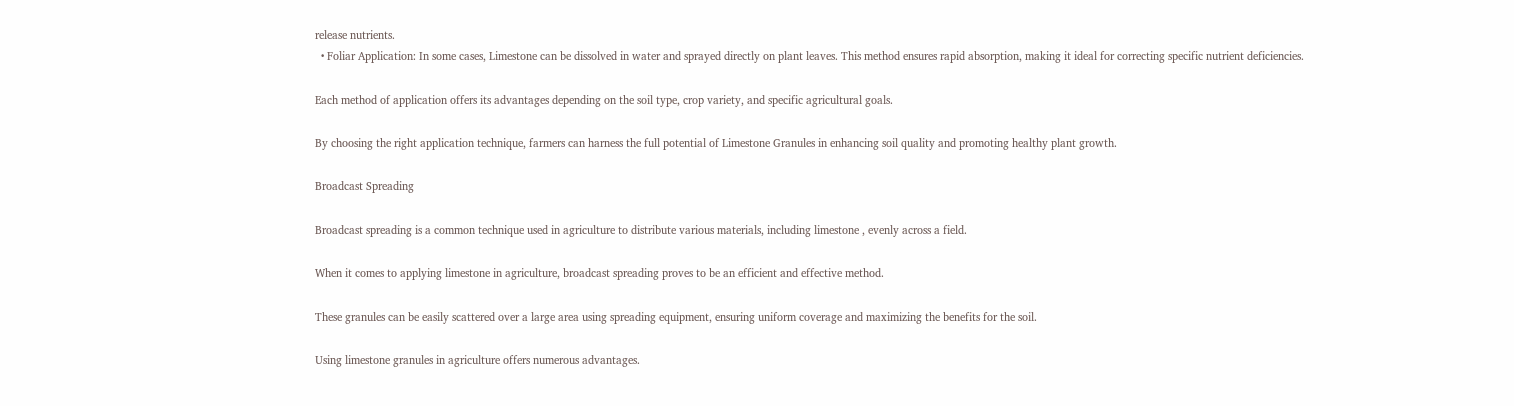release nutrients.
  • Foliar Application: In some cases, Limestone can be dissolved in water and sprayed directly on plant leaves. This method ensures rapid absorption, making it ideal for correcting specific nutrient deficiencies.

Each method of application offers its advantages depending on the soil type, crop variety, and specific agricultural goals.

By choosing the right application technique, farmers can harness the full potential of Limestone Granules in enhancing soil quality and promoting healthy plant growth.

Broadcast Spreading

Broadcast spreading is a common technique used in agriculture to distribute various materials, including limestone , evenly across a field.

When it comes to applying limestone in agriculture, broadcast spreading proves to be an efficient and effective method.

These granules can be easily scattered over a large area using spreading equipment, ensuring uniform coverage and maximizing the benefits for the soil.

Using limestone granules in agriculture offers numerous advantages.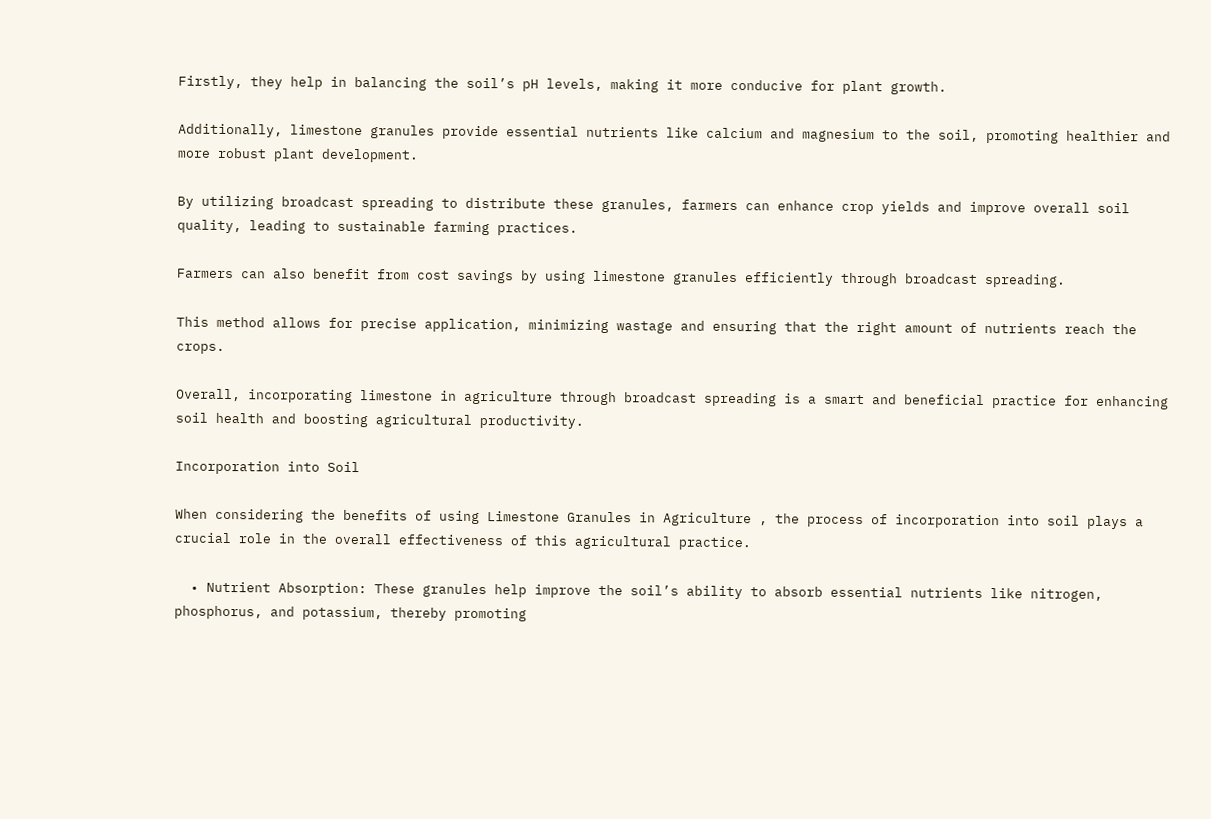Firstly, they help in balancing the soil’s pH levels, making it more conducive for plant growth.

Additionally, limestone granules provide essential nutrients like calcium and magnesium to the soil, promoting healthier and more robust plant development.

By utilizing broadcast spreading to distribute these granules, farmers can enhance crop yields and improve overall soil quality, leading to sustainable farming practices.

Farmers can also benefit from cost savings by using limestone granules efficiently through broadcast spreading.

This method allows for precise application, minimizing wastage and ensuring that the right amount of nutrients reach the crops.

Overall, incorporating limestone in agriculture through broadcast spreading is a smart and beneficial practice for enhancing soil health and boosting agricultural productivity.

Incorporation into Soil

When considering the benefits of using Limestone Granules in Agriculture , the process of incorporation into soil plays a crucial role in the overall effectiveness of this agricultural practice.

  • Nutrient Absorption: These granules help improve the soil’s ability to absorb essential nutrients like nitrogen, phosphorus, and potassium, thereby promoting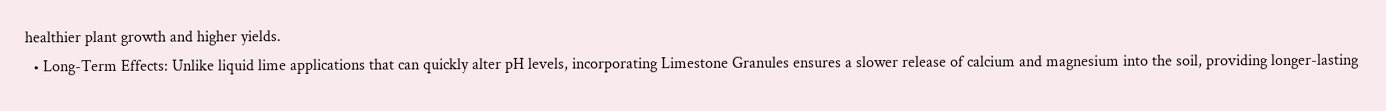healthier plant growth and higher yields.
  • Long-Term Effects: Unlike liquid lime applications that can quickly alter pH levels, incorporating Limestone Granules ensures a slower release of calcium and magnesium into the soil, providing longer-lasting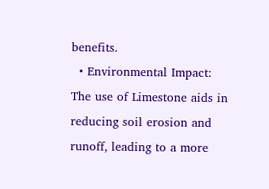benefits.
  • Environmental Impact: The use of Limestone aids in reducing soil erosion and runoff, leading to a more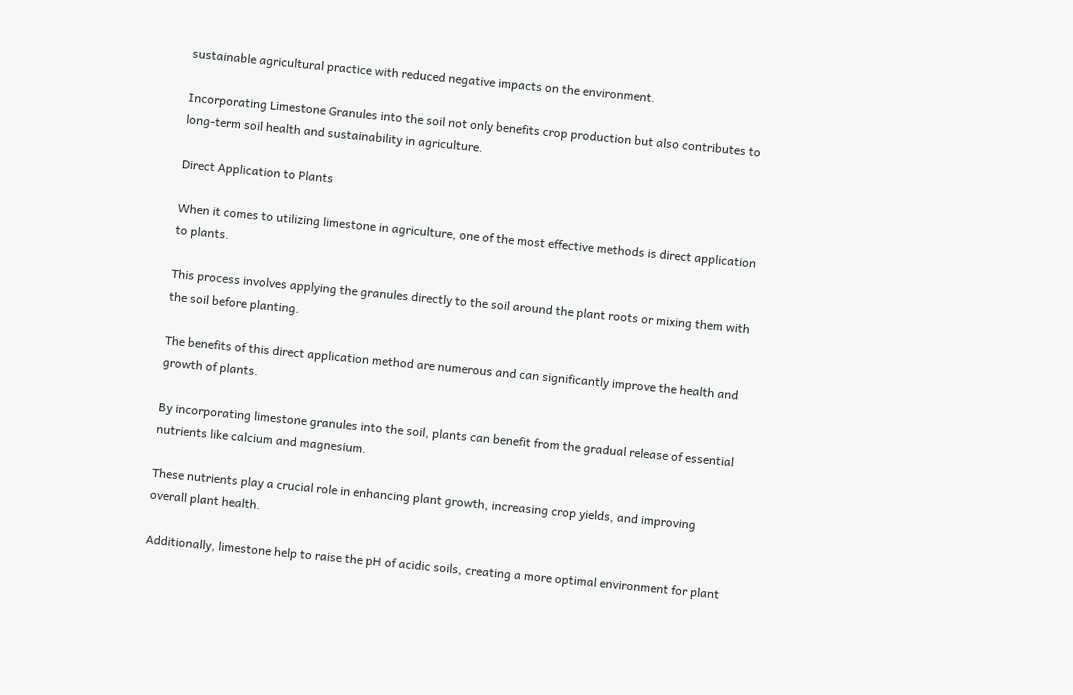sustainable agricultural practice with reduced negative impacts on the environment.

Incorporating Limestone Granules into the soil not only benefits crop production but also contributes to long-term soil health and sustainability in agriculture.

Direct Application to Plants

When it comes to utilizing limestone in agriculture, one of the most effective methods is direct application to plants.

This process involves applying the granules directly to the soil around the plant roots or mixing them with the soil before planting.

The benefits of this direct application method are numerous and can significantly improve the health and growth of plants.

By incorporating limestone granules into the soil, plants can benefit from the gradual release of essential nutrients like calcium and magnesium.

These nutrients play a crucial role in enhancing plant growth, increasing crop yields, and improving overall plant health.

Additionally, limestone help to raise the pH of acidic soils, creating a more optimal environment for plant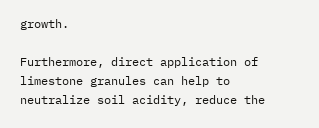growth.

Furthermore, direct application of limestone granules can help to neutralize soil acidity, reduce the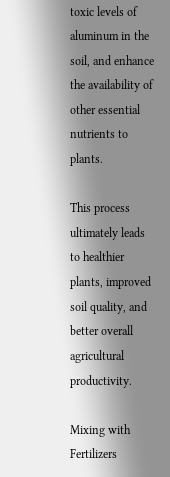toxic levels of aluminum in the soil, and enhance the availability of other essential nutrients to plants.

This process ultimately leads to healthier plants, improved soil quality, and better overall agricultural productivity.

Mixing with Fertilizers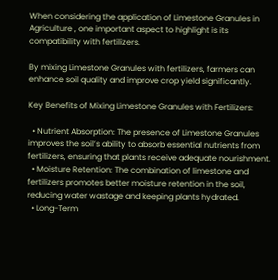When considering the application of Limestone Granules in Agriculture , one important aspect to highlight is its compatibility with fertilizers.

By mixing Limestone Granules with fertilizers, farmers can enhance soil quality and improve crop yield significantly.

Key Benefits of Mixing Limestone Granules with Fertilizers:

  • Nutrient Absorption: The presence of Limestone Granules improves the soil’s ability to absorb essential nutrients from fertilizers, ensuring that plants receive adequate nourishment.
  • Moisture Retention: The combination of limestone and fertilizers promotes better moisture retention in the soil, reducing water wastage and keeping plants hydrated.
  • Long-Term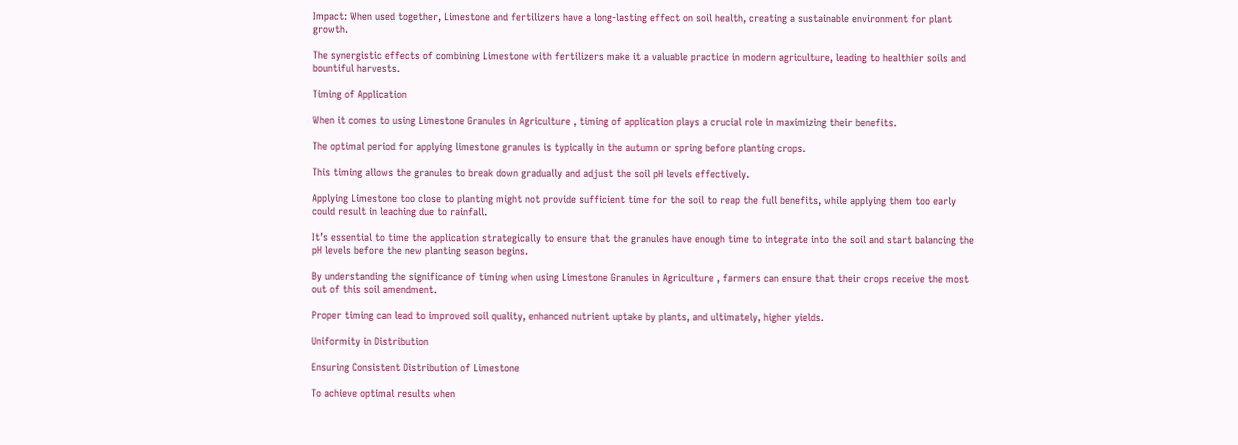Impact: When used together, Limestone and fertilizers have a long-lasting effect on soil health, creating a sustainable environment for plant growth.

The synergistic effects of combining Limestone with fertilizers make it a valuable practice in modern agriculture, leading to healthier soils and bountiful harvests.

Timing of Application

When it comes to using Limestone Granules in Agriculture , timing of application plays a crucial role in maximizing their benefits.

The optimal period for applying limestone granules is typically in the autumn or spring before planting crops.

This timing allows the granules to break down gradually and adjust the soil pH levels effectively.

Applying Limestone too close to planting might not provide sufficient time for the soil to reap the full benefits, while applying them too early could result in leaching due to rainfall.

It’s essential to time the application strategically to ensure that the granules have enough time to integrate into the soil and start balancing the pH levels before the new planting season begins.

By understanding the significance of timing when using Limestone Granules in Agriculture , farmers can ensure that their crops receive the most out of this soil amendment.

Proper timing can lead to improved soil quality, enhanced nutrient uptake by plants, and ultimately, higher yields.

Uniformity in Distribution

Ensuring Consistent Distribution of Limestone

To achieve optimal results when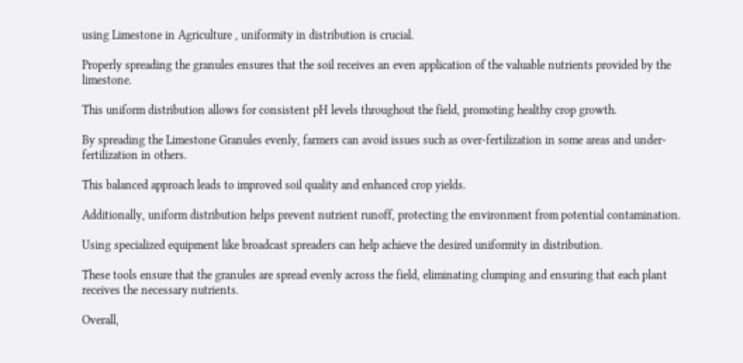using Limestone in Agriculture , uniformity in distribution is crucial.

Properly spreading the granules ensures that the soil receives an even application of the valuable nutrients provided by the limestone.

This uniform distribution allows for consistent pH levels throughout the field, promoting healthy crop growth.

By spreading the Limestone Granules evenly, farmers can avoid issues such as over-fertilization in some areas and under-fertilization in others.

This balanced approach leads to improved soil quality and enhanced crop yields.

Additionally, uniform distribution helps prevent nutrient runoff, protecting the environment from potential contamination.

Using specialized equipment like broadcast spreaders can help achieve the desired uniformity in distribution.

These tools ensure that the granules are spread evenly across the field, eliminating clumping and ensuring that each plant receives the necessary nutrients.

Overall,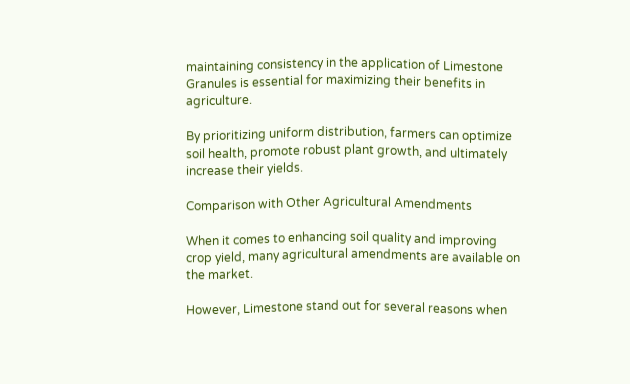maintaining consistency in the application of Limestone Granules is essential for maximizing their benefits in agriculture.

By prioritizing uniform distribution, farmers can optimize soil health, promote robust plant growth, and ultimately increase their yields.

Comparison with Other Agricultural Amendments

When it comes to enhancing soil quality and improving crop yield, many agricultural amendments are available on the market.

However, Limestone stand out for several reasons when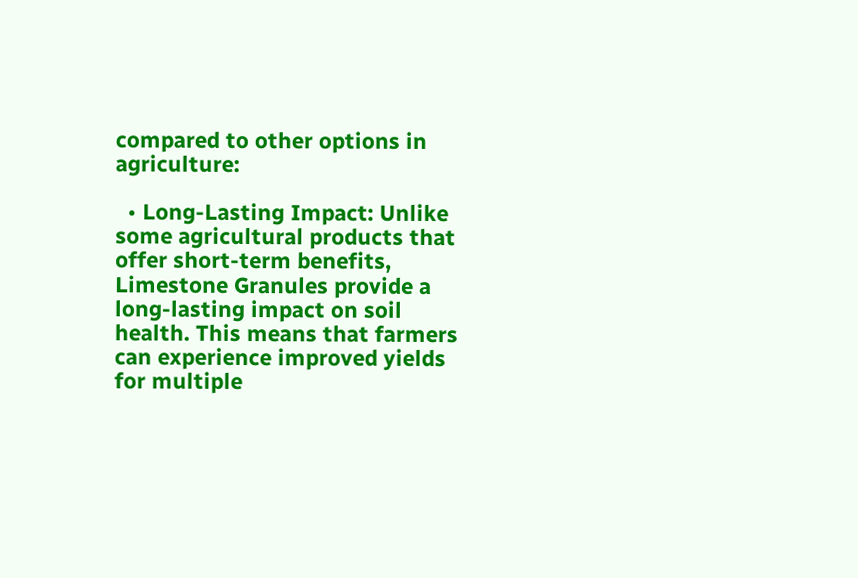compared to other options in agriculture:

  • Long-Lasting Impact: Unlike some agricultural products that offer short-term benefits, Limestone Granules provide a long-lasting impact on soil health. This means that farmers can experience improved yields for multiple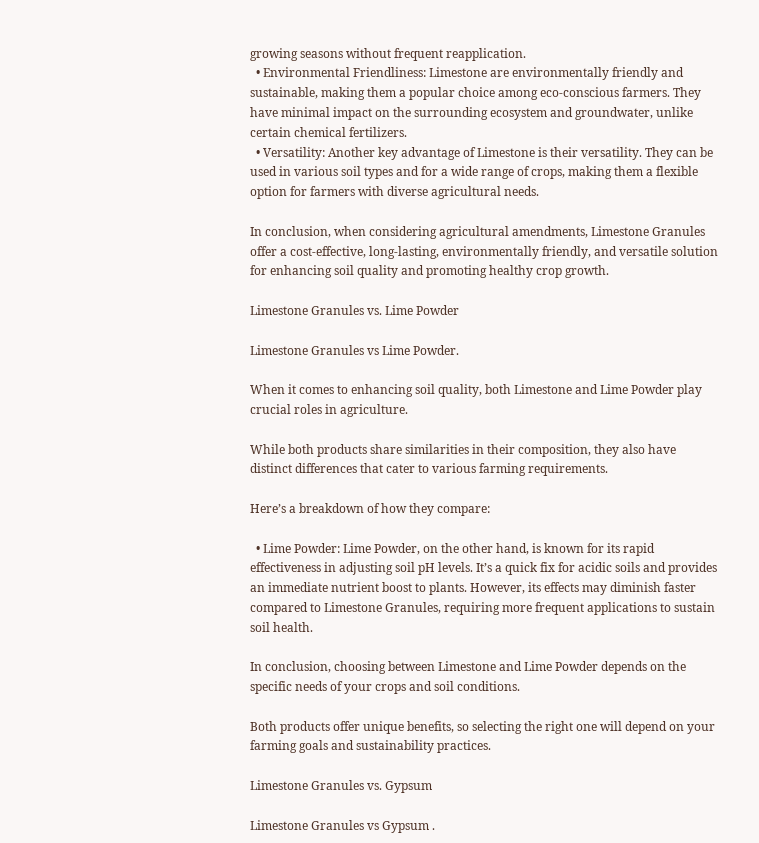growing seasons without frequent reapplication.
  • Environmental Friendliness: Limestone are environmentally friendly and sustainable, making them a popular choice among eco-conscious farmers. They have minimal impact on the surrounding ecosystem and groundwater, unlike certain chemical fertilizers.
  • Versatility: Another key advantage of Limestone is their versatility. They can be used in various soil types and for a wide range of crops, making them a flexible option for farmers with diverse agricultural needs.

In conclusion, when considering agricultural amendments, Limestone Granules offer a cost-effective, long-lasting, environmentally friendly, and versatile solution for enhancing soil quality and promoting healthy crop growth.

Limestone Granules vs. Lime Powder

Limestone Granules vs Lime Powder.

When it comes to enhancing soil quality, both Limestone and Lime Powder play crucial roles in agriculture.

While both products share similarities in their composition, they also have distinct differences that cater to various farming requirements.

Here’s a breakdown of how they compare:

  • Lime Powder: Lime Powder, on the other hand, is known for its rapid effectiveness in adjusting soil pH levels. It’s a quick fix for acidic soils and provides an immediate nutrient boost to plants. However, its effects may diminish faster compared to Limestone Granules, requiring more frequent applications to sustain soil health.

In conclusion, choosing between Limestone and Lime Powder depends on the specific needs of your crops and soil conditions.

Both products offer unique benefits, so selecting the right one will depend on your farming goals and sustainability practices.

Limestone Granules vs. Gypsum

Limestone Granules vs Gypsum .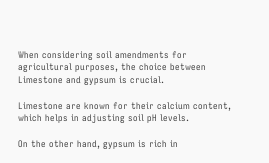When considering soil amendments for agricultural purposes, the choice between Limestone and gypsum is crucial.

Limestone are known for their calcium content, which helps in adjusting soil pH levels.

On the other hand, gypsum is rich in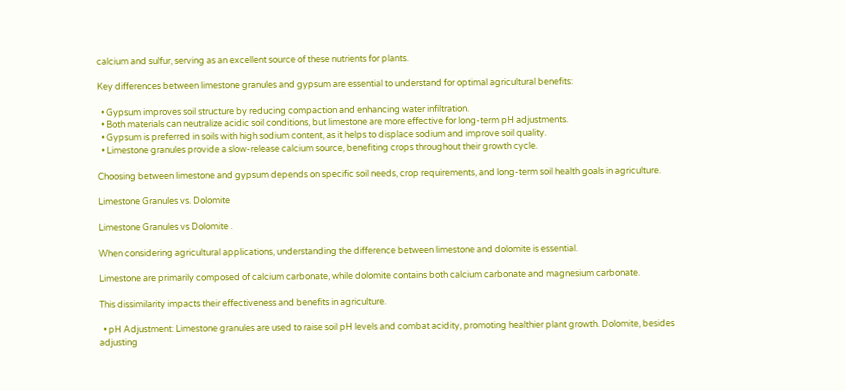calcium and sulfur, serving as an excellent source of these nutrients for plants.

Key differences between limestone granules and gypsum are essential to understand for optimal agricultural benefits:

  • Gypsum improves soil structure by reducing compaction and enhancing water infiltration.
  • Both materials can neutralize acidic soil conditions, but limestone are more effective for long-term pH adjustments.
  • Gypsum is preferred in soils with high sodium content, as it helps to displace sodium and improve soil quality.
  • Limestone granules provide a slow-release calcium source, benefiting crops throughout their growth cycle.

Choosing between limestone and gypsum depends on specific soil needs, crop requirements, and long-term soil health goals in agriculture.

Limestone Granules vs. Dolomite

Limestone Granules vs Dolomite .

When considering agricultural applications, understanding the difference between limestone and dolomite is essential.

Limestone are primarily composed of calcium carbonate, while dolomite contains both calcium carbonate and magnesium carbonate.

This dissimilarity impacts their effectiveness and benefits in agriculture.

  • pH Adjustment: Limestone granules are used to raise soil pH levels and combat acidity, promoting healthier plant growth. Dolomite, besides adjusting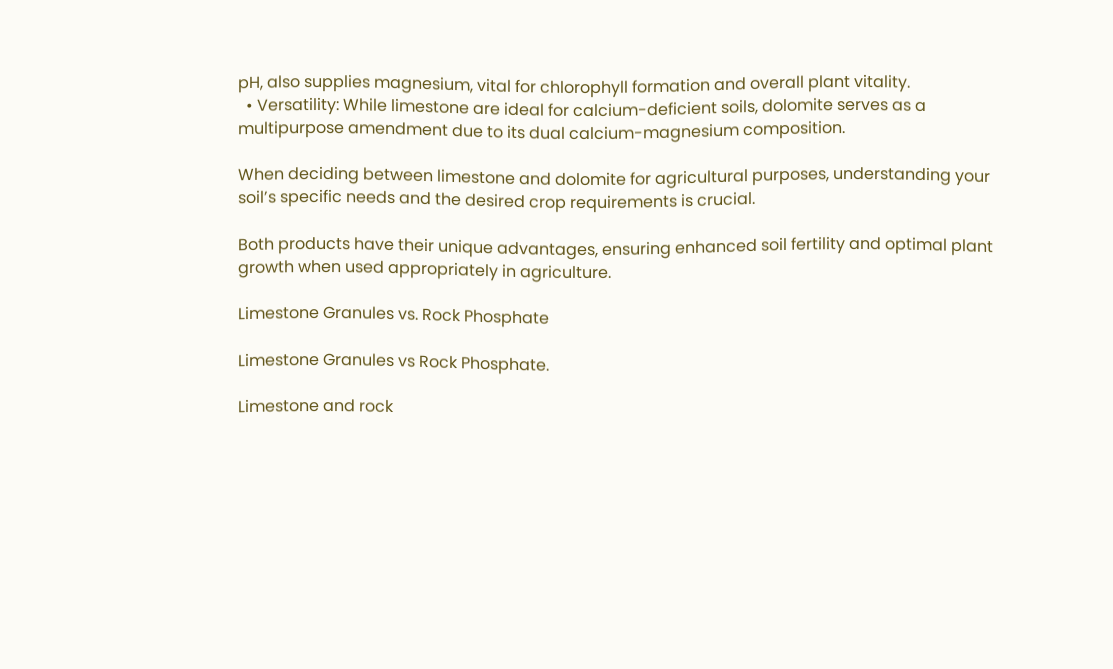pH, also supplies magnesium, vital for chlorophyll formation and overall plant vitality.
  • Versatility: While limestone are ideal for calcium-deficient soils, dolomite serves as a multipurpose amendment due to its dual calcium-magnesium composition.

When deciding between limestone and dolomite for agricultural purposes, understanding your soil’s specific needs and the desired crop requirements is crucial.

Both products have their unique advantages, ensuring enhanced soil fertility and optimal plant growth when used appropriately in agriculture.

Limestone Granules vs. Rock Phosphate

Limestone Granules vs Rock Phosphate.

Limestone and rock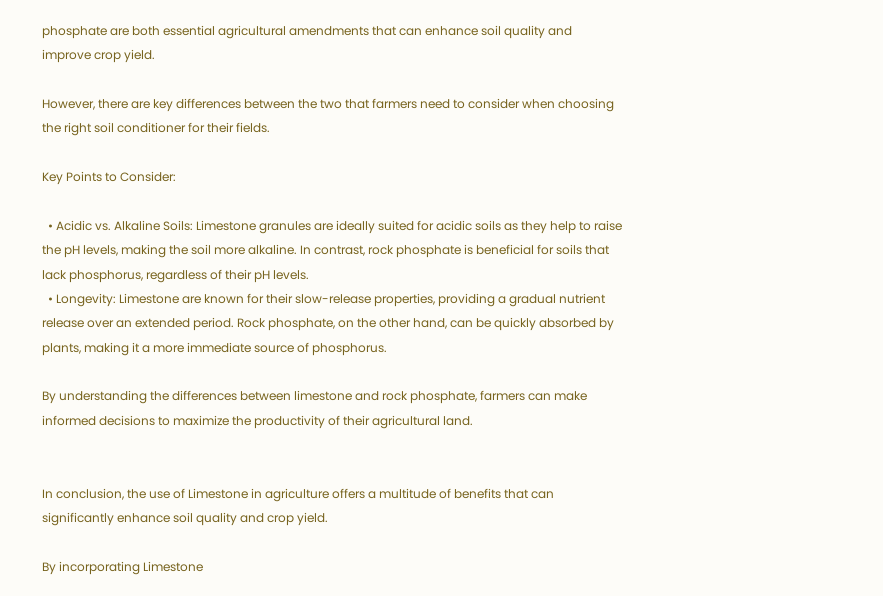phosphate are both essential agricultural amendments that can enhance soil quality and improve crop yield.

However, there are key differences between the two that farmers need to consider when choosing the right soil conditioner for their fields.

Key Points to Consider:

  • Acidic vs. Alkaline Soils: Limestone granules are ideally suited for acidic soils as they help to raise the pH levels, making the soil more alkaline. In contrast, rock phosphate is beneficial for soils that lack phosphorus, regardless of their pH levels.
  • Longevity: Limestone are known for their slow-release properties, providing a gradual nutrient release over an extended period. Rock phosphate, on the other hand, can be quickly absorbed by plants, making it a more immediate source of phosphorus.

By understanding the differences between limestone and rock phosphate, farmers can make informed decisions to maximize the productivity of their agricultural land.


In conclusion, the use of Limestone in agriculture offers a multitude of benefits that can significantly enhance soil quality and crop yield.

By incorporating Limestone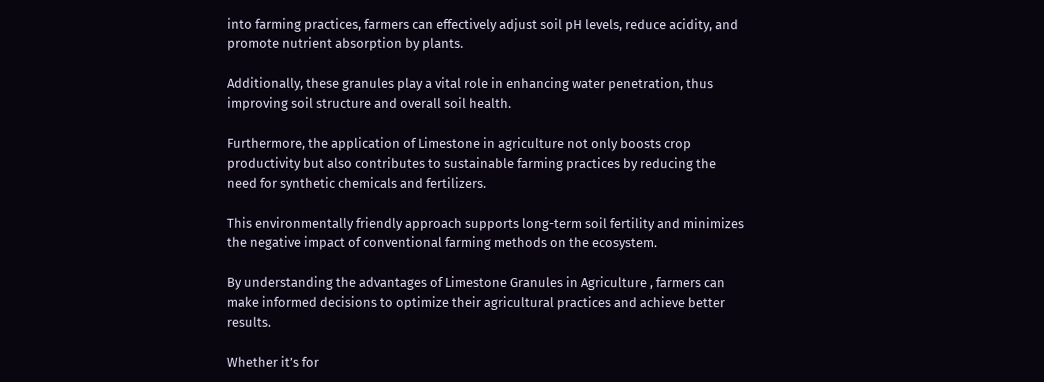into farming practices, farmers can effectively adjust soil pH levels, reduce acidity, and promote nutrient absorption by plants.

Additionally, these granules play a vital role in enhancing water penetration, thus improving soil structure and overall soil health.

Furthermore, the application of Limestone in agriculture not only boosts crop productivity but also contributes to sustainable farming practices by reducing the need for synthetic chemicals and fertilizers.

This environmentally friendly approach supports long-term soil fertility and minimizes the negative impact of conventional farming methods on the ecosystem.

By understanding the advantages of Limestone Granules in Agriculture , farmers can make informed decisions to optimize their agricultural practices and achieve better results.

Whether it’s for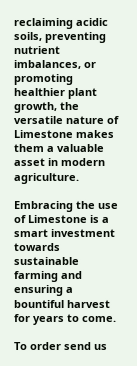reclaiming acidic soils, preventing nutrient imbalances, or promoting healthier plant growth, the versatile nature of Limestone makes them a valuable asset in modern agriculture.

Embracing the use of Limestone is a smart investment towards sustainable farming and ensuring a bountiful harvest for years to come.

To order send us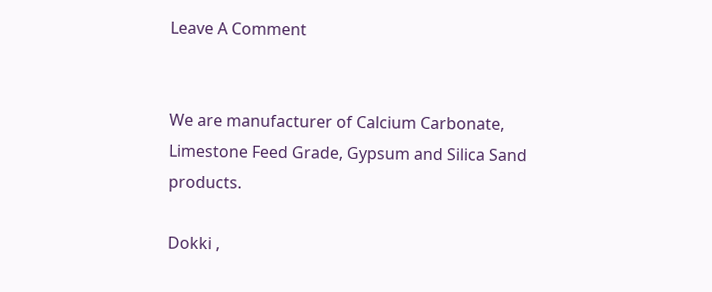Leave A Comment


We are manufacturer of Calcium Carbonate, Limestone Feed Grade, Gypsum and Silica Sand products.

Dokki ,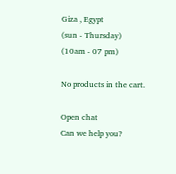Giza , Egypt
(sun - Thursday)
(10am - 07 pm)

No products in the cart.

Open chat
Can we help you?